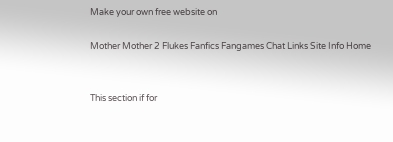Make your own free website on

Mother Mother 2 Flukes Fanfics Fangames Chat Links Site Info Home


This section if for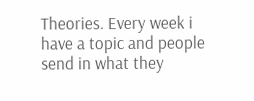Theories. Every week i have a topic and people send in what they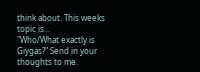think about. This weeks topic is...
"Who/What exactly is Giygas?" Send in your thoughts to me.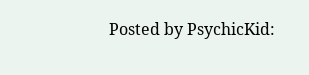Posted by PsychicKid: